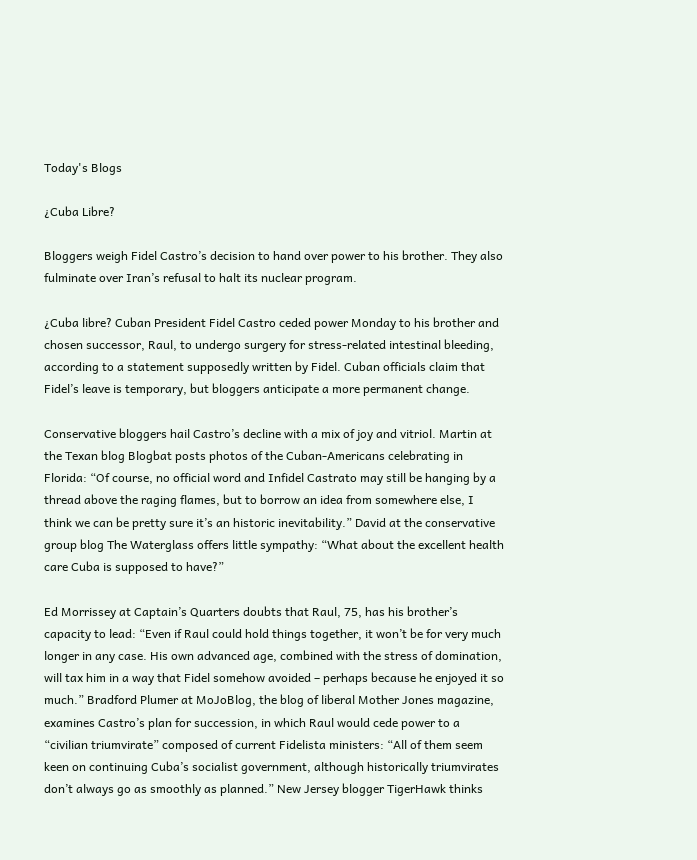Today's Blogs

¿Cuba Libre?

Bloggers weigh Fidel Castro’s decision to hand over power to his brother. They also fulminate over Iran’s refusal to halt its nuclear program.

¿Cuba libre? Cuban President Fidel Castro ceded power Monday to his brother and chosen successor, Raul, to undergo surgery for stress-related intestinal bleeding, according to a statement supposedly written by Fidel. Cuban officials claim that Fidel’s leave is temporary, but bloggers anticipate a more permanent change.

Conservative bloggers hail Castro’s decline with a mix of joy and vitriol. Martin at the Texan blog Blogbat posts photos of the Cuban-Americans celebrating in Florida: “Of course, no official word and Infidel Castrato may still be hanging by a thread above the raging flames, but to borrow an idea from somewhere else, I think we can be pretty sure it’s an historic inevitability.” David at the conservative group blog The Waterglass offers little sympathy: “What about the excellent health care Cuba is supposed to have?”

Ed Morrissey at Captain’s Quarters doubts that Raul, 75, has his brother’s capacity to lead: “Even if Raul could hold things together, it won’t be for very much longer in any case. His own advanced age, combined with the stress of domination, will tax him in a way that Fidel somehow avoided – perhaps because he enjoyed it so much.” Bradford Plumer at MoJoBlog, the blog of liberal Mother Jones magazine, examines Castro’s plan for succession, in which Raul would cede power to a “civilian triumvirate” composed of current Fidelista ministers: “All of them seem keen on continuing Cuba’s socialist government, although historically triumvirates don’t always go as smoothly as planned.” New Jersey blogger TigerHawk thinks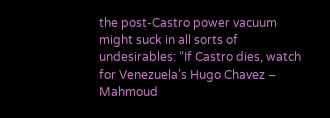the post-Castro power vacuum might suck in all sorts of undesirables: “If Castro dies, watch for Venezuela’s Hugo Chavez – Mahmoud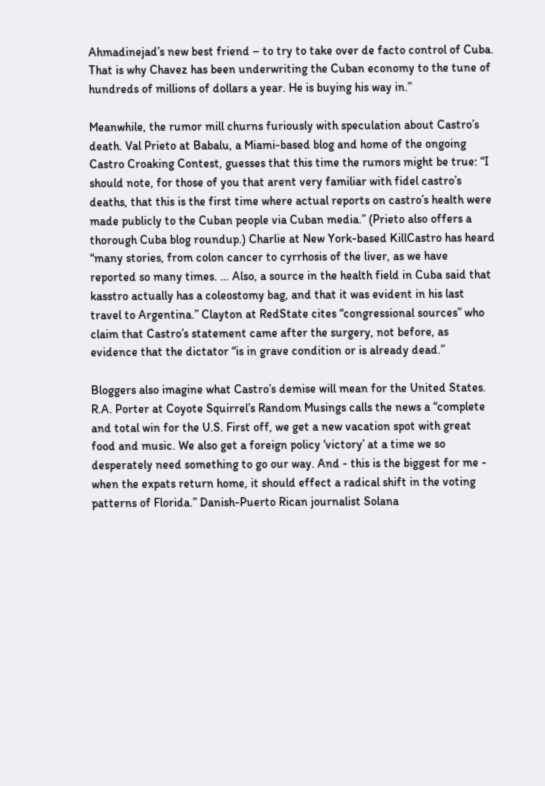Ahmadinejad’s new best friend – to try to take over de facto control of Cuba. That is why Chavez has been underwriting the Cuban economy to the tune of hundreds of millions of dollars a year. He is buying his way in.”

Meanwhile, the rumor mill churns furiously with speculation about Castro’s death. Val Prieto at Babalu, a Miami-based blog and home of the ongoing Castro Croaking Contest, guesses that this time the rumors might be true: “I should note, for those of you that arent very familiar with fidel castro’s deaths, that this is the first time where actual reports on castro’s health were made publicly to the Cuban people via Cuban media.” (Prieto also offers a thorough Cuba blog roundup.) Charlie at New York-based KillCastro has heard “many stories, from colon cancer to cyrrhosis of the liver, as we have reported so many times. … Also, a source in the health field in Cuba said that kasstro actually has a coleostomy bag, and that it was evident in his last travel to Argentina.” Clayton at RedState cites “congressional sources” who claim that Castro’s statement came after the surgery, not before, as evidence that the dictator “is in grave condition or is already dead.”

Bloggers also imagine what Castro’s demise will mean for the United States. R.A. Porter at Coyote Squirrel’s Random Musings calls the news a “complete and total win for the U.S. First off, we get a new vacation spot with great food and music. We also get a foreign policy ‘victory’ at a time we so desperately need something to go our way. And - this is the biggest for me - when the expats return home, it should effect a radical shift in the voting patterns of Florida.” Danish-Puerto Rican journalist Solana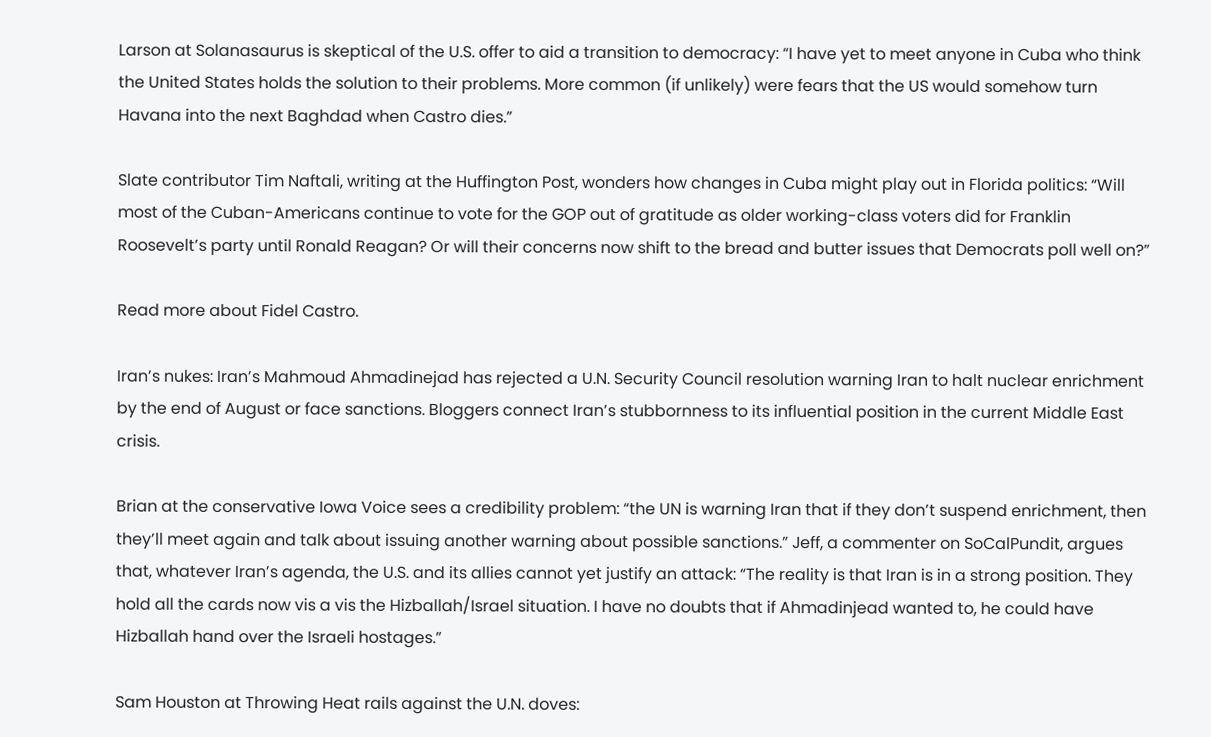Larson at Solanasaurus is skeptical of the U.S. offer to aid a transition to democracy: “I have yet to meet anyone in Cuba who think the United States holds the solution to their problems. More common (if unlikely) were fears that the US would somehow turn Havana into the next Baghdad when Castro dies.”

Slate contributor Tim Naftali, writing at the Huffington Post, wonders how changes in Cuba might play out in Florida politics: “Will most of the Cuban-Americans continue to vote for the GOP out of gratitude as older working-class voters did for Franklin Roosevelt’s party until Ronald Reagan? Or will their concerns now shift to the bread and butter issues that Democrats poll well on?”

Read more about Fidel Castro.

Iran’s nukes: Iran’s Mahmoud Ahmadinejad has rejected a U.N. Security Council resolution warning Iran to halt nuclear enrichment by the end of August or face sanctions. Bloggers connect Iran’s stubbornness to its influential position in the current Middle East crisis.

Brian at the conservative Iowa Voice sees a credibility problem: “the UN is warning Iran that if they don’t suspend enrichment, then they’ll meet again and talk about issuing another warning about possible sanctions.” Jeff, a commenter on SoCalPundit, argues that, whatever Iran’s agenda, the U.S. and its allies cannot yet justify an attack: “The reality is that Iran is in a strong position. They hold all the cards now vis a vis the Hizballah/Israel situation. I have no doubts that if Ahmadinjead wanted to, he could have Hizballah hand over the Israeli hostages.”

Sam Houston at Throwing Heat rails against the U.N. doves: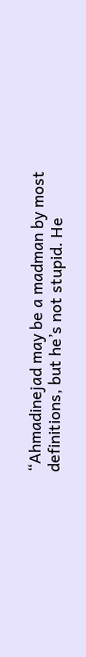“Ahmadinejad may be a madman by most definitions, but he’s not stupid. He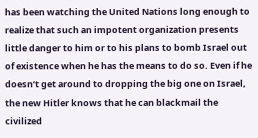has been watching the United Nations long enough to realize that such an impotent organization presents little danger to him or to his plans to bomb Israel out of existence when he has the means to do so. Even if he doesn’t get around to dropping the big one on Israel, the new Hitler knows that he can blackmail the civilized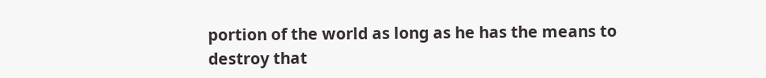portion of the world as long as he has the means to destroy that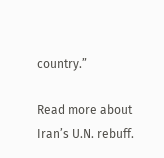country.”

Read more about Iran’s U.N. rebuff.